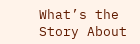What’s the Story About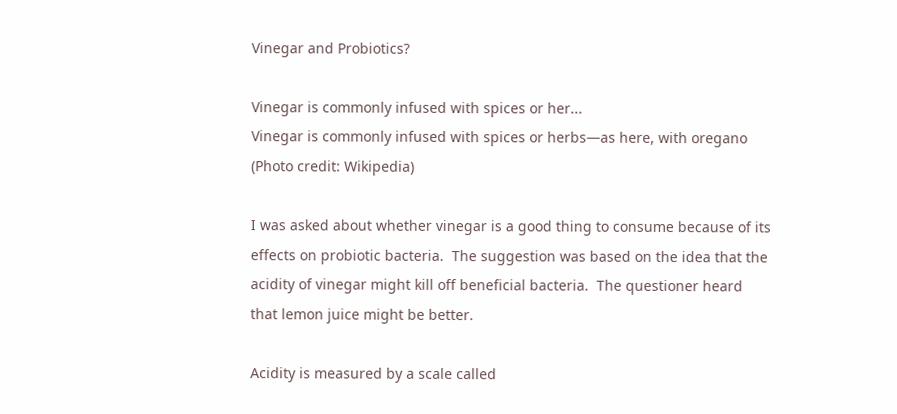Vinegar and Probiotics?

Vinegar is commonly infused with spices or her...
Vinegar is commonly infused with spices or herbs—as here, with oregano (Photo credit: Wikipedia)

I was asked about whether vinegar is a good thing to consume because of its effects on probiotic bacteria.  The suggestion was based on the idea that the acidity of vinegar might kill off beneficial bacteria.  The questioner heard that lemon juice might be better.

Acidity is measured by a scale called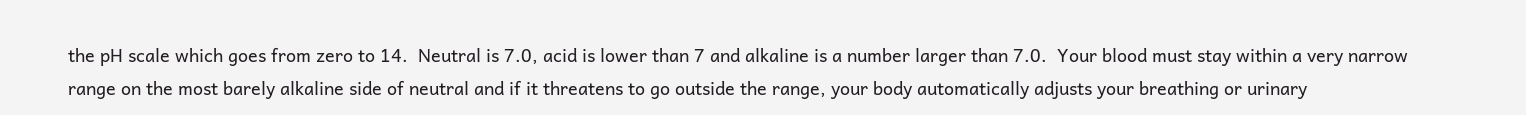the pH scale which goes from zero to 14.  Neutral is 7.0, acid is lower than 7 and alkaline is a number larger than 7.0.  Your blood must stay within a very narrow range on the most barely alkaline side of neutral and if it threatens to go outside the range, your body automatically adjusts your breathing or urinary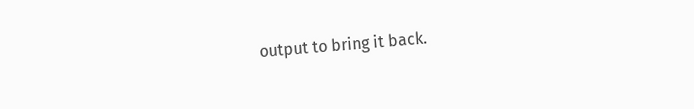output to bring it back.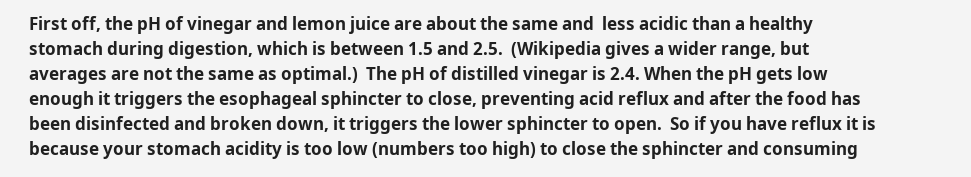First off, the pH of vinegar and lemon juice are about the same and  less acidic than a healthy stomach during digestion, which is between 1.5 and 2.5.  (Wikipedia gives a wider range, but averages are not the same as optimal.)  The pH of distilled vinegar is 2.4. When the pH gets low enough it triggers the esophageal sphincter to close, preventing acid reflux and after the food has been disinfected and broken down, it triggers the lower sphincter to open.  So if you have reflux it is because your stomach acidity is too low (numbers too high) to close the sphincter and consuming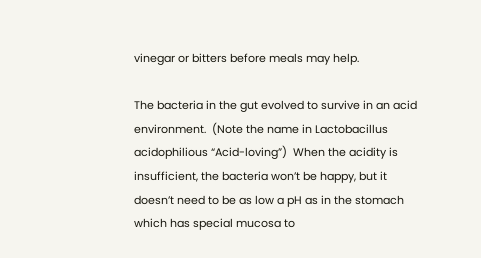vinegar or bitters before meals may help.

The bacteria in the gut evolved to survive in an acid environment.  (Note the name in Lactobacillus acidophilious “Acid-loving”)  When the acidity is insufficient, the bacteria won’t be happy, but it doesn’t need to be as low a pH as in the stomach which has special mucosa to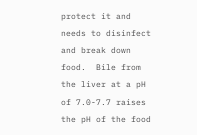protect it and needs to disinfect and break down food.  Bile from the liver at a pH of 7.0-7.7 raises the pH of the food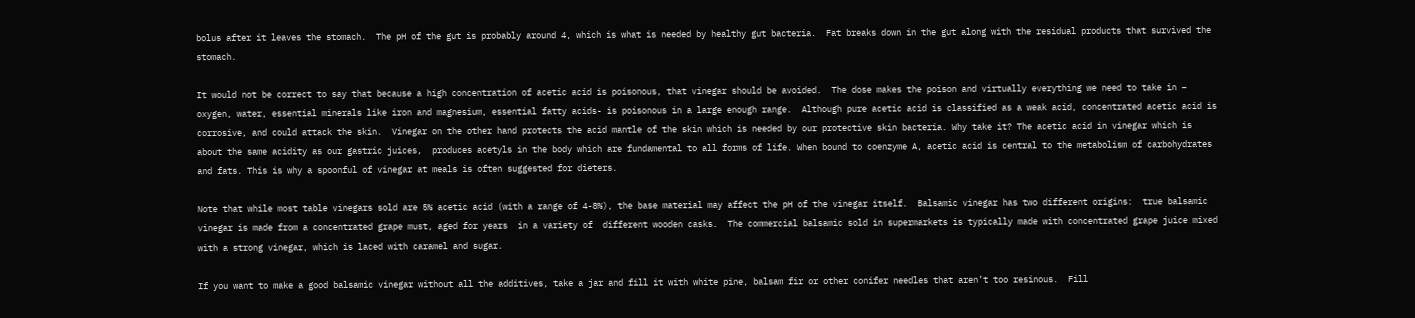bolus after it leaves the stomach.  The pH of the gut is probably around 4, which is what is needed by healthy gut bacteria.  Fat breaks down in the gut along with the residual products that survived the stomach.

It would not be correct to say that because a high concentration of acetic acid is poisonous, that vinegar should be avoided.  The dose makes the poison and virtually everything we need to take in – oxygen, water, essential minerals like iron and magnesium, essential fatty acids- is poisonous in a large enough range.  Although pure acetic acid is classified as a weak acid, concentrated acetic acid is corrosive, and could attack the skin.  Vinegar on the other hand protects the acid mantle of the skin which is needed by our protective skin bacteria. Why take it? The acetic acid in vinegar which is about the same acidity as our gastric juices,  produces acetyls in the body which are fundamental to all forms of life. When bound to coenzyme A, acetic acid is central to the metabolism of carbohydrates and fats. This is why a spoonful of vinegar at meals is often suggested for dieters.

Note that while most table vinegars sold are 5% acetic acid (with a range of 4-8%), the base material may affect the pH of the vinegar itself.  Balsamic vinegar has two different origins:  true balsamic vinegar is made from a concentrated grape must, aged for years  in a variety of  different wooden casks.  The commercial balsamic sold in supermarkets is typically made with concentrated grape juice mixed with a strong vinegar, which is laced with caramel and sugar.

If you want to make a good balsamic vinegar without all the additives, take a jar and fill it with white pine, balsam fir or other conifer needles that aren’t too resinous.  Fill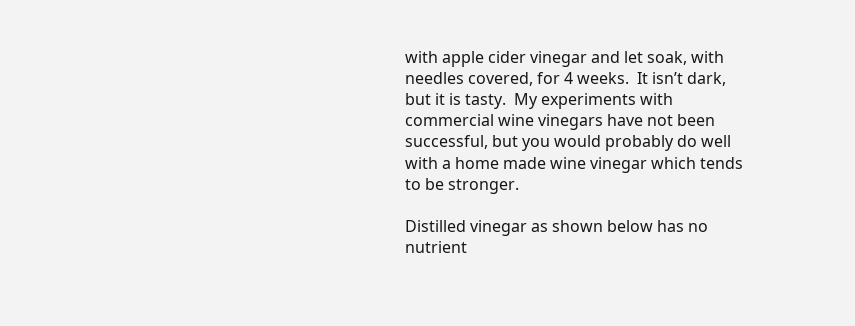with apple cider vinegar and let soak, with needles covered, for 4 weeks.  It isn’t dark, but it is tasty.  My experiments with commercial wine vinegars have not been successful, but you would probably do well with a home made wine vinegar which tends to be stronger.

Distilled vinegar as shown below has no nutrient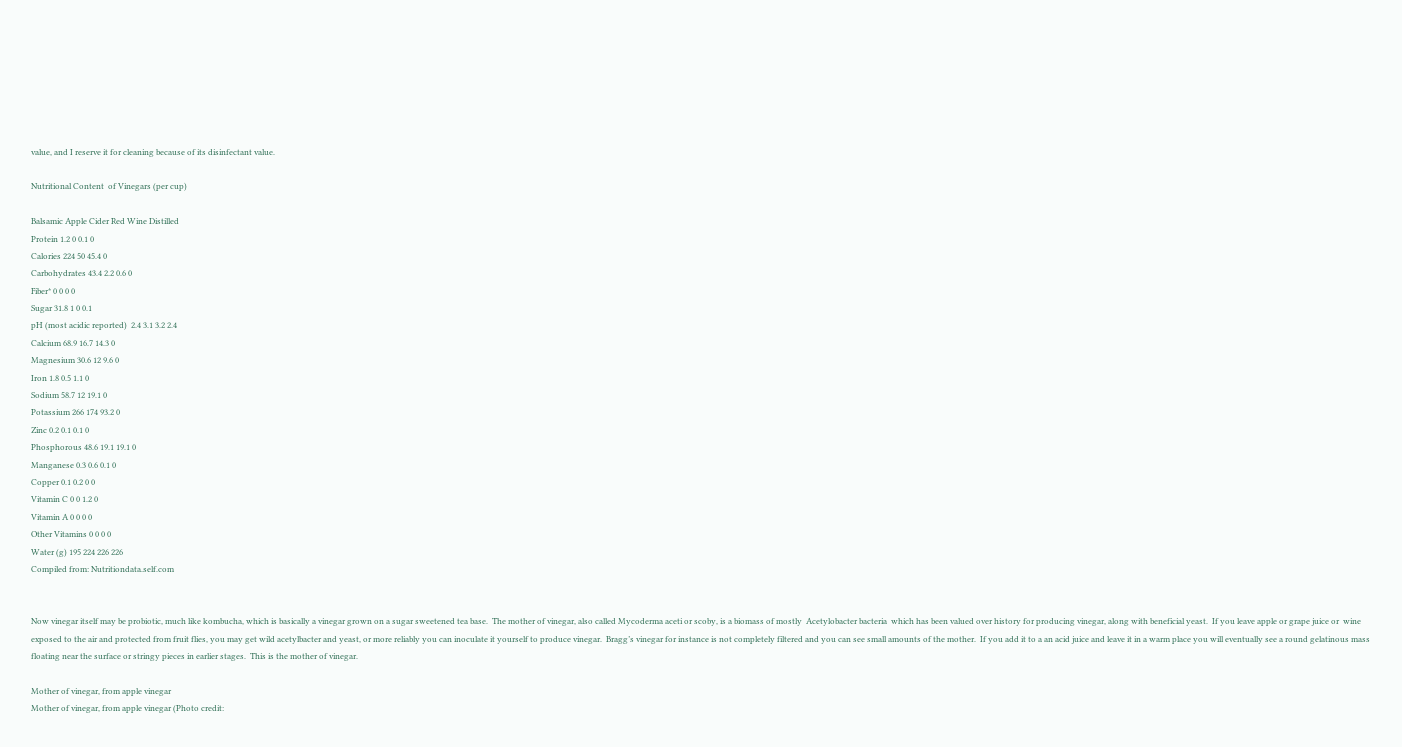value, and I reserve it for cleaning because of its disinfectant value.

Nutritional Content  of Vinegars (per cup)

Balsamic Apple Cider Red Wine Distilled
Protein 1.2 0 0.1 0
Calories 224 50 45.4 0
Carbohydrates 43.4 2.2 0.6 0
Fiber* 0 0 0 0
Sugar 31.8 1 0 0.1
pH (most acidic reported)  2.4 3.1 3.2 2.4
Calcium 68.9 16.7 14.3 0
Magnesium 30.6 12 9.6 0
Iron 1.8 0.5 1.1 0
Sodium 58.7 12 19.1 0
Potassium 266 174 93.2 0
Zinc 0.2 0.1 0.1 0
Phosphorous 48.6 19.1 19.1 0
Manganese 0.3 0.6 0.1 0
Copper 0.1 0.2 0 0
Vitamin C 0 0 1.2 0
Vitamin A 0 0 0 0
Other Vitamins 0 0 0 0
Water (g) 195 224 226 226
Compiled from: Nutritiondata.self.com


Now vinegar itself may be probiotic, much like kombucha, which is basically a vinegar grown on a sugar sweetened tea base.  The mother of vinegar, also called Mycoderma aceti or scoby, is a biomass of mostly  Acetylobacter bacteria  which has been valued over history for producing vinegar, along with beneficial yeast.  If you leave apple or grape juice or  wine exposed to the air and protected from fruit flies, you may get wild acetylbacter and yeast, or more reliably you can inoculate it yourself to produce vinegar.  Bragg’s vinegar for instance is not completely filtered and you can see small amounts of the mother.  If you add it to a an acid juice and leave it in a warm place you will eventually see a round gelatinous mass floating near the surface or stringy pieces in earlier stages.  This is the mother of vinegar.

Mother of vinegar, from apple vinegar
Mother of vinegar, from apple vinegar (Photo credit: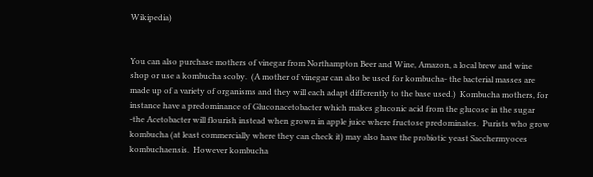Wikipedia)


You can also purchase mothers of vinegar from Northampton Beer and Wine, Amazon, a local brew and wine shop or use a kombucha scoby.  (A mother of vinegar can also be used for kombucha- the bacterial masses are made up of a variety of organisms and they will each adapt differently to the base used.)  Kombucha mothers, for instance have a predominance of Gluconacetobacter which makes gluconic acid from the glucose in the sugar -the Acetobacter will flourish instead when grown in apple juice where fructose predominates.  Purists who grow kombucha (at least commercially where they can check it) may also have the probiotic yeast Sacchermyoces kombuchaensis.  However kombucha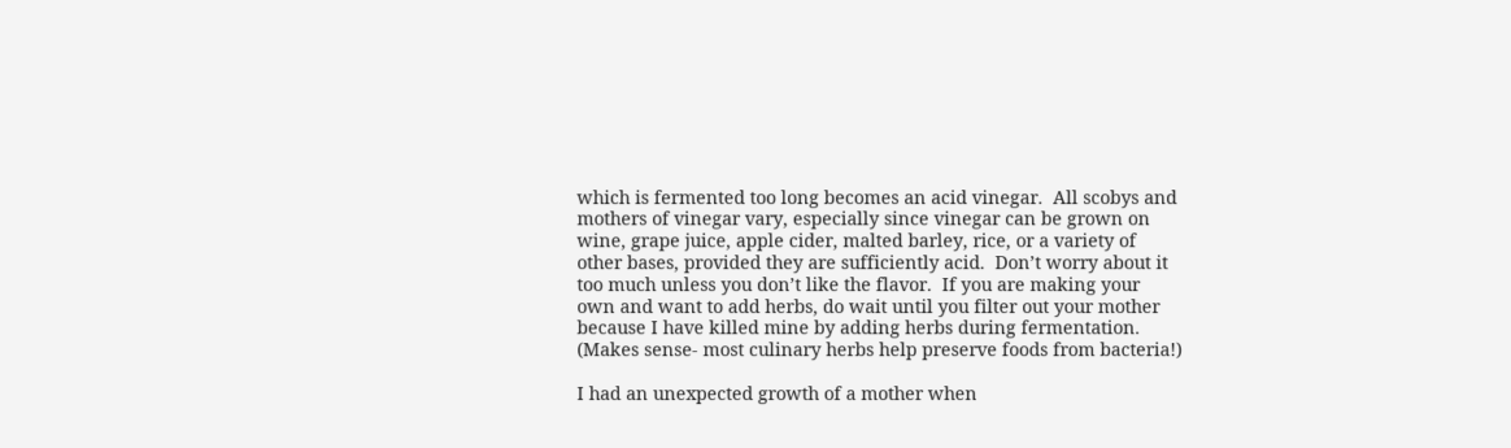which is fermented too long becomes an acid vinegar.  All scobys and mothers of vinegar vary, especially since vinegar can be grown on wine, grape juice, apple cider, malted barley, rice, or a variety of other bases, provided they are sufficiently acid.  Don’t worry about it too much unless you don’t like the flavor.  If you are making your own and want to add herbs, do wait until you filter out your mother because I have killed mine by adding herbs during fermentation. (Makes sense- most culinary herbs help preserve foods from bacteria!)

I had an unexpected growth of a mother when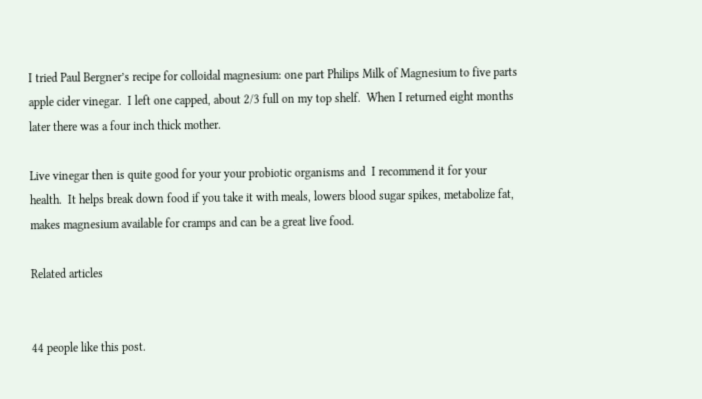I tried Paul Bergner’s recipe for colloidal magnesium: one part Philips Milk of Magnesium to five parts apple cider vinegar.  I left one capped, about 2/3 full on my top shelf.  When I returned eight months later there was a four inch thick mother.

Live vinegar then is quite good for your your probiotic organisms and  I recommend it for your health.  It helps break down food if you take it with meals, lowers blood sugar spikes, metabolize fat, makes magnesium available for cramps and can be a great live food.

Related articles


44 people like this post.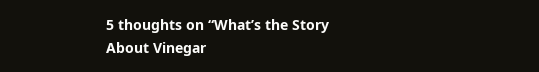5 thoughts on “What’s the Story About Vinegar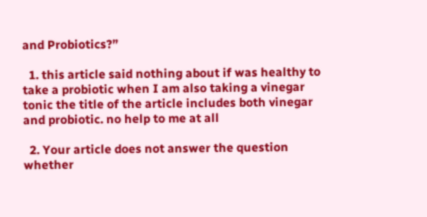and Probiotics?”

  1. this article said nothing about if was healthy to take a probiotic when I am also taking a vinegar tonic the title of the article includes both vinegar and probiotic. no help to me at all

  2. Your article does not answer the question whether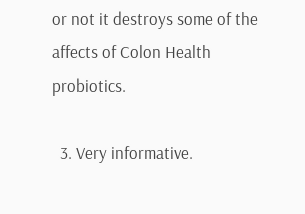or not it destroys some of the affects of Colon Health probiotics.

  3. Very informative.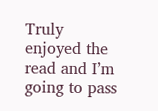Truly enjoyed the read and I’m going to pass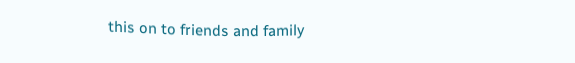this on to friends and family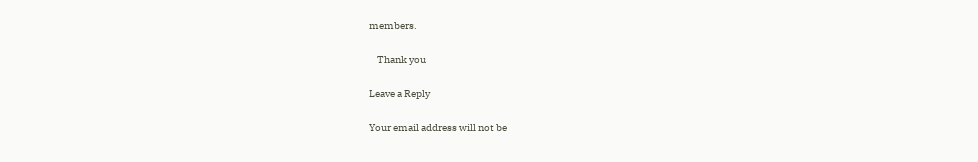members.

    Thank you

Leave a Reply

Your email address will not be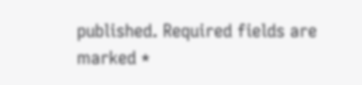published. Required fields are marked *